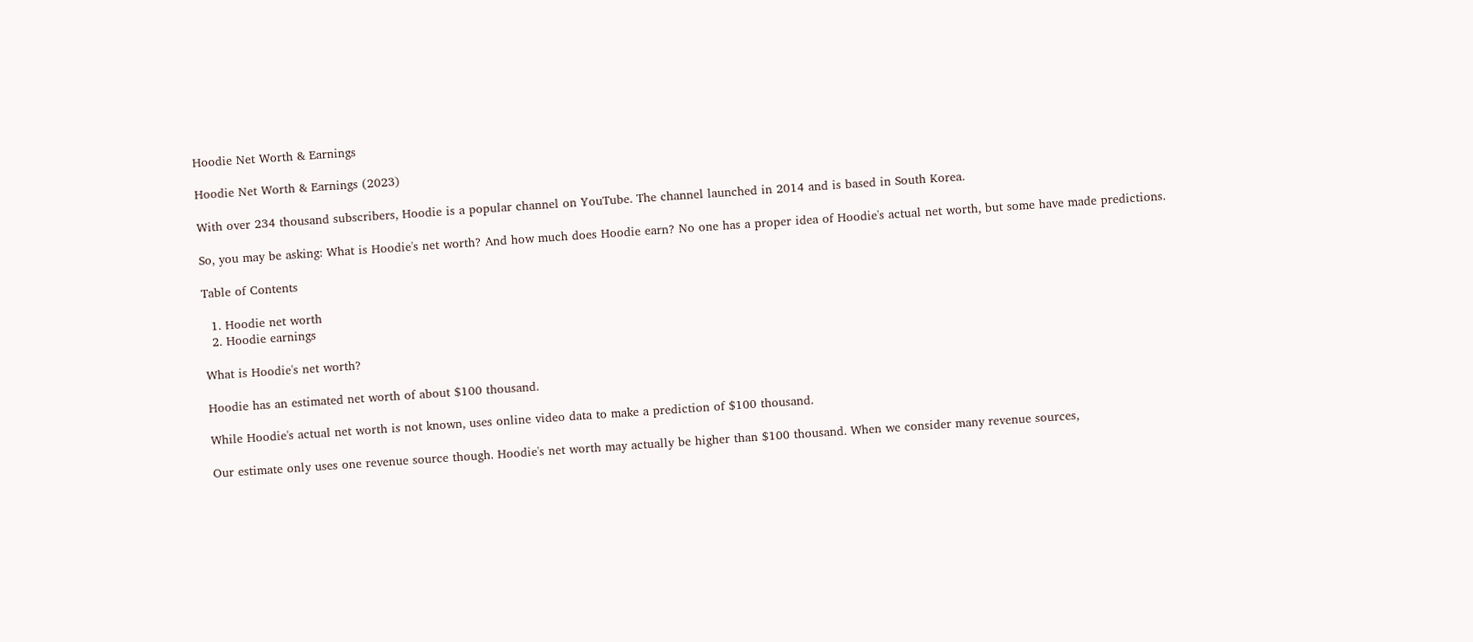Hoodie Net Worth & Earnings

Hoodie Net Worth & Earnings (2023)

With over 234 thousand subscribers, Hoodie is a popular channel on YouTube. The channel launched in 2014 and is based in South Korea.

So, you may be asking: What is Hoodie's net worth? And how much does Hoodie earn? No one has a proper idea of Hoodie's actual net worth, but some have made predictions.

Table of Contents

  1. Hoodie net worth
  2. Hoodie earnings

What is Hoodie's net worth?

Hoodie has an estimated net worth of about $100 thousand.

While Hoodie's actual net worth is not known, uses online video data to make a prediction of $100 thousand.

Our estimate only uses one revenue source though. Hoodie's net worth may actually be higher than $100 thousand. When we consider many revenue sources,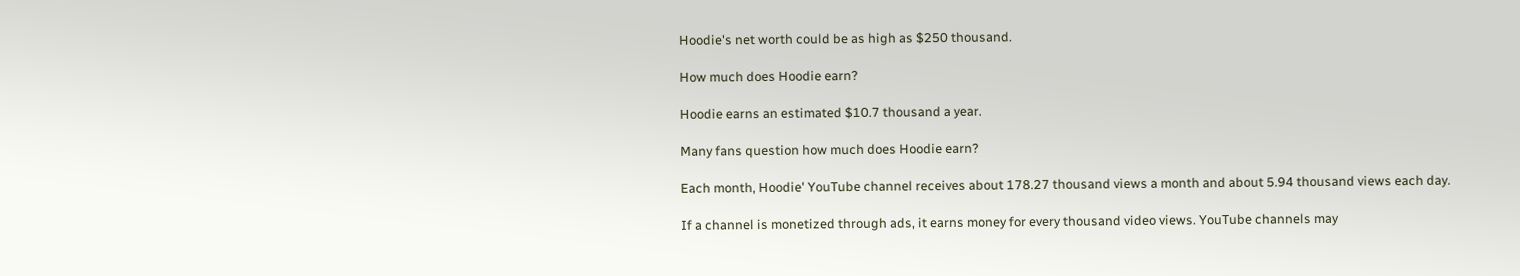Hoodie's net worth could be as high as $250 thousand.

How much does Hoodie earn?

Hoodie earns an estimated $10.7 thousand a year.

Many fans question how much does Hoodie earn?

Each month, Hoodie' YouTube channel receives about 178.27 thousand views a month and about 5.94 thousand views each day.

If a channel is monetized through ads, it earns money for every thousand video views. YouTube channels may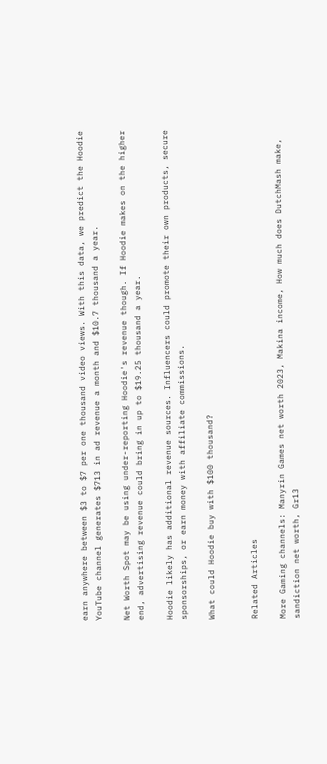earn anywhere between $3 to $7 per one thousand video views. With this data, we predict the Hoodie YouTube channel generates $713 in ad revenue a month and $10.7 thousand a year.

Net Worth Spot may be using under-reporting Hoodie's revenue though. If Hoodie makes on the higher end, advertising revenue could bring in up to $19.25 thousand a year.

Hoodie likely has additional revenue sources. Influencers could promote their own products, secure sponsorships, or earn money with affiliate commissions.

What could Hoodie buy with $100 thousand?


Related Articles

More Gaming channels: Manyrin Games net worth 2023, Makina income, How much does DutchMash make, sandiction net worth, Gr13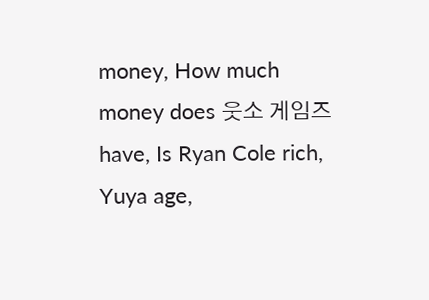money, How much money does 웃소 게임즈 have, Is Ryan Cole rich, Yuya age,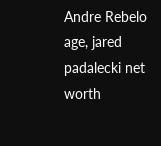Andre Rebelo age, jared padalecki net worth